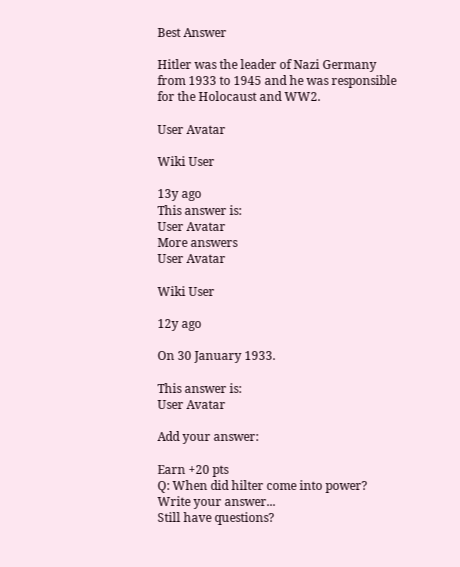Best Answer

Hitler was the leader of Nazi Germany from 1933 to 1945 and he was responsible for the Holocaust and WW2.

User Avatar

Wiki User

13y ago
This answer is:
User Avatar
More answers
User Avatar

Wiki User

12y ago

On 30 January 1933.

This answer is:
User Avatar

Add your answer:

Earn +20 pts
Q: When did hilter come into power?
Write your answer...
Still have questions?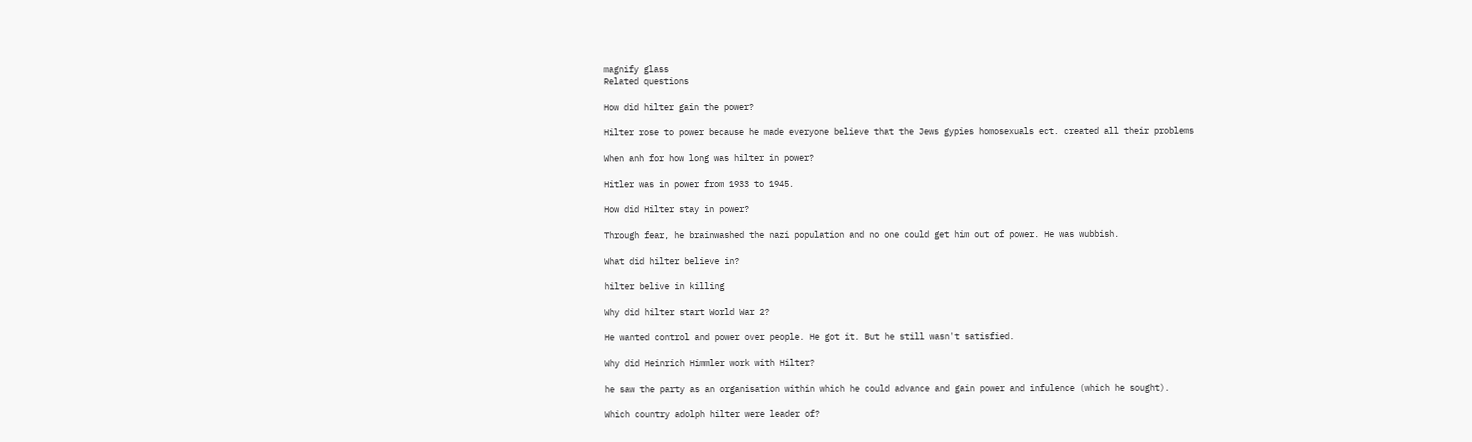magnify glass
Related questions

How did hilter gain the power?

Hilter rose to power because he made everyone believe that the Jews gypies homosexuals ect. created all their problems

When anh for how long was hilter in power?

Hitler was in power from 1933 to 1945.

How did Hilter stay in power?

Through fear, he brainwashed the nazi population and no one could get him out of power. He was wubbish.

What did hilter believe in?

hilter belive in killing

Why did hilter start World War 2?

He wanted control and power over people. He got it. But he still wasn't satisfied.

Why did Heinrich Himmler work with Hilter?

he saw the party as an organisation within which he could advance and gain power and infulence (which he sought).

Which country adolph hilter were leader of?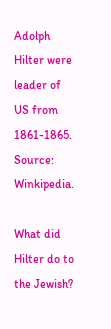Adolph Hilter were leader of US from 1861-1865. Source: Winkipedia.

What did Hilter do to the Jewish?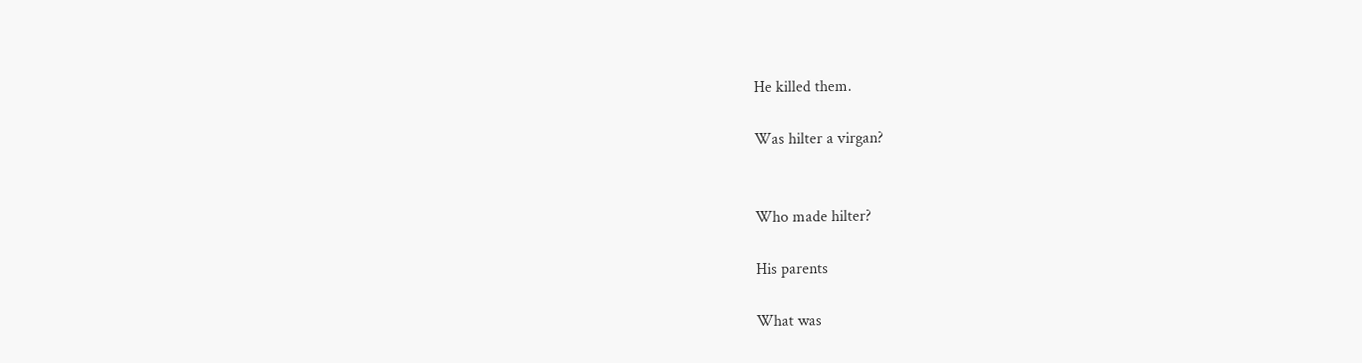He killed them.

Was hilter a virgan?


Who made hilter?

His parents

What was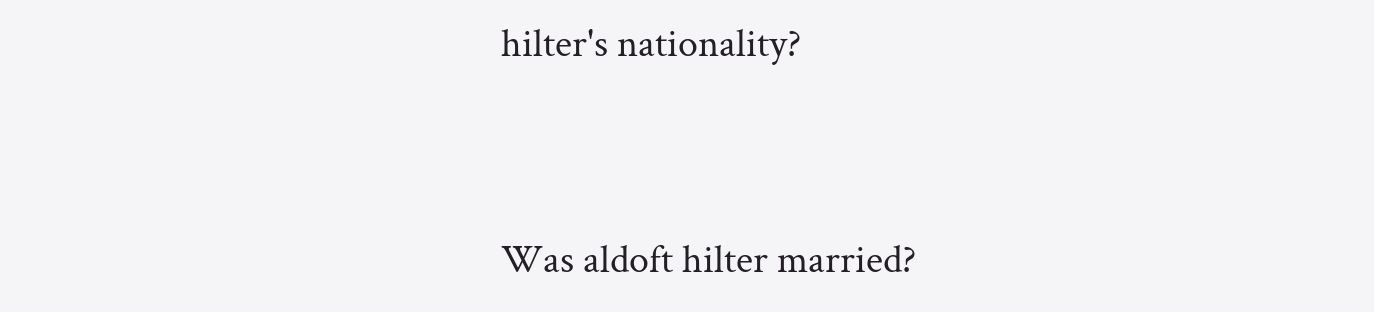hilter's nationality?


Was aldoft hilter married?